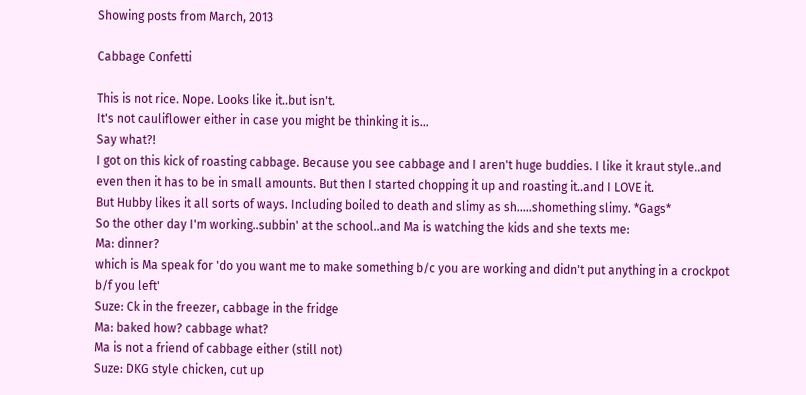Showing posts from March, 2013

Cabbage Confetti

This is not rice. Nope. Looks like it..but isn't.
It's not cauliflower either in case you might be thinking it is...
Say what?!
I got on this kick of roasting cabbage. Because you see cabbage and I aren't huge buddies. I like it kraut style..and even then it has to be in small amounts. But then I started chopping it up and roasting it..and I LOVE it.
But Hubby likes it all sorts of ways. Including boiled to death and slimy as sh.....shomething slimy. *Gags*
So the other day I'm working..subbin' at the school..and Ma is watching the kids and she texts me:
Ma: dinner?
which is Ma speak for 'do you want me to make something b/c you are working and didn't put anything in a crockpot b/f you left'
Suze: Ck in the freezer, cabbage in the fridge
Ma: baked how? cabbage what?
Ma is not a friend of cabbage either (still not)
Suze: DKG style chicken, cut up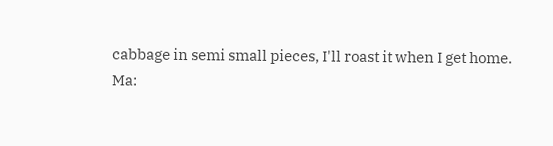cabbage in semi small pieces, I'll roast it when I get home.
Ma: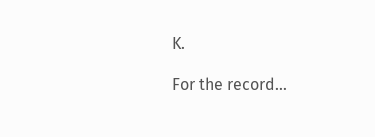K.

For the record…